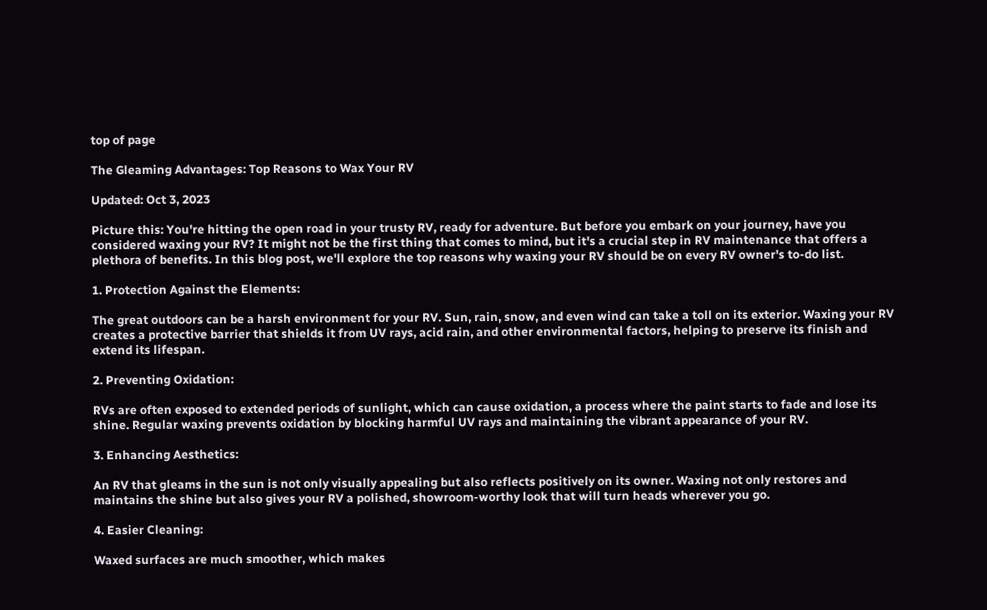top of page

The Gleaming Advantages: Top Reasons to Wax Your RV

Updated: Oct 3, 2023

Picture this: You're hitting the open road in your trusty RV, ready for adventure. But before you embark on your journey, have you considered waxing your RV? It might not be the first thing that comes to mind, but it's a crucial step in RV maintenance that offers a plethora of benefits. In this blog post, we'll explore the top reasons why waxing your RV should be on every RV owner's to-do list.

1. Protection Against the Elements:

The great outdoors can be a harsh environment for your RV. Sun, rain, snow, and even wind can take a toll on its exterior. Waxing your RV creates a protective barrier that shields it from UV rays, acid rain, and other environmental factors, helping to preserve its finish and extend its lifespan.

2. Preventing Oxidation:

RVs are often exposed to extended periods of sunlight, which can cause oxidation, a process where the paint starts to fade and lose its shine. Regular waxing prevents oxidation by blocking harmful UV rays and maintaining the vibrant appearance of your RV.

3. Enhancing Aesthetics:

An RV that gleams in the sun is not only visually appealing but also reflects positively on its owner. Waxing not only restores and maintains the shine but also gives your RV a polished, showroom-worthy look that will turn heads wherever you go.

4. Easier Cleaning:

Waxed surfaces are much smoother, which makes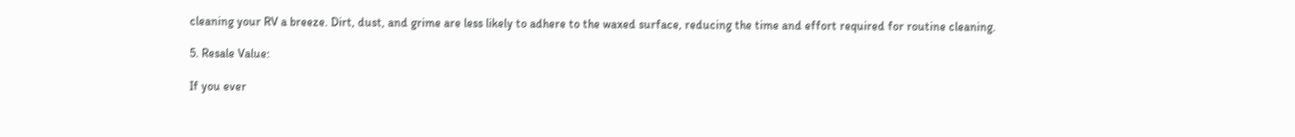cleaning your RV a breeze. Dirt, dust, and grime are less likely to adhere to the waxed surface, reducing the time and effort required for routine cleaning.

5. Resale Value:

If you ever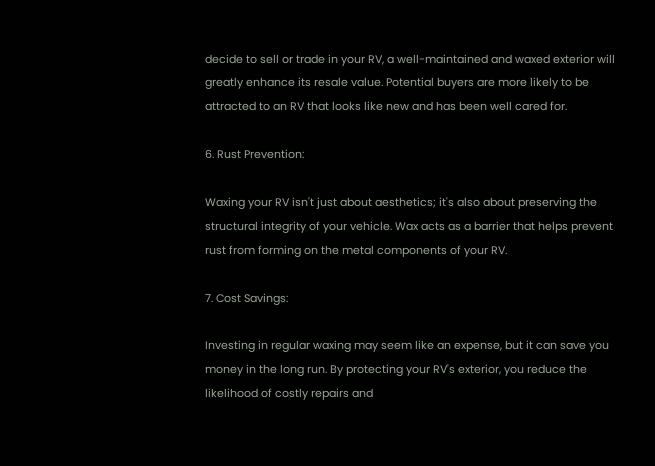decide to sell or trade in your RV, a well-maintained and waxed exterior will greatly enhance its resale value. Potential buyers are more likely to be attracted to an RV that looks like new and has been well cared for.

6. Rust Prevention:

Waxing your RV isn't just about aesthetics; it's also about preserving the structural integrity of your vehicle. Wax acts as a barrier that helps prevent rust from forming on the metal components of your RV.

7. Cost Savings:

Investing in regular waxing may seem like an expense, but it can save you money in the long run. By protecting your RV's exterior, you reduce the likelihood of costly repairs and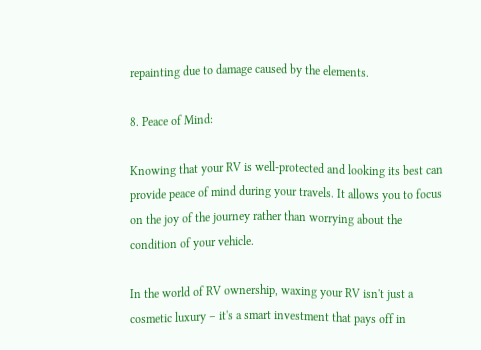repainting due to damage caused by the elements.

8. Peace of Mind:

Knowing that your RV is well-protected and looking its best can provide peace of mind during your travels. It allows you to focus on the joy of the journey rather than worrying about the condition of your vehicle.

In the world of RV ownership, waxing your RV isn't just a cosmetic luxury – it's a smart investment that pays off in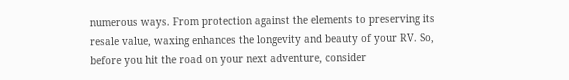numerous ways. From protection against the elements to preserving its resale value, waxing enhances the longevity and beauty of your RV. So, before you hit the road on your next adventure, consider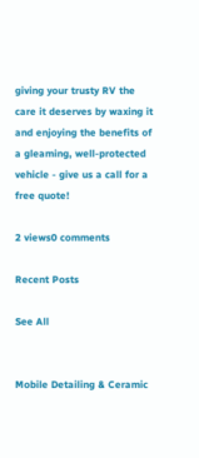giving your trusty RV the care it deserves by waxing it and enjoying the benefits of a gleaming, well-protected vehicle - give us a call for a free quote!

2 views0 comments

Recent Posts

See All


Mobile Detailing & Ceramic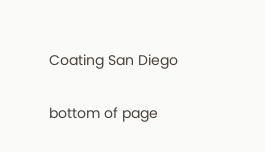Coating San Diego

bottom of page